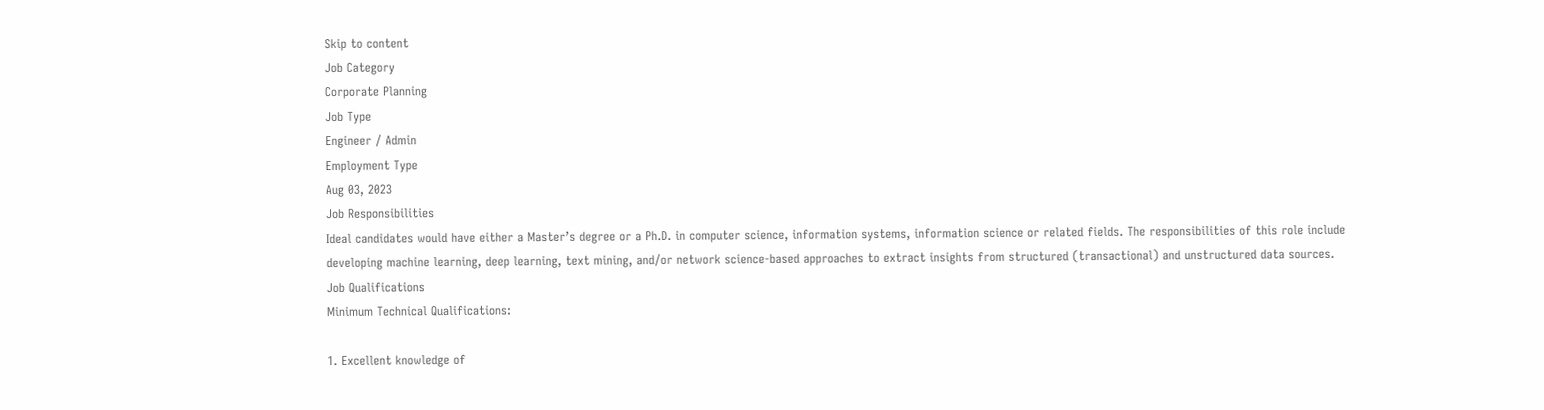Skip to content
Job Category
Corporate Planning
Job Type
Engineer / Admin
Employment Type
Aug 03, 2023
Job Responsibilities
Ideal candidates would have either a Master’s degree or a Ph.D. in computer science, information systems, information science or related fields. The responsibilities of this role include developing machine learning, deep learning, text mining, and/or network science-based approaches to extract insights from structured (transactional) and unstructured data sources.
Job Qualifications
Minimum Technical Qualifications:

1. Excellent knowledge of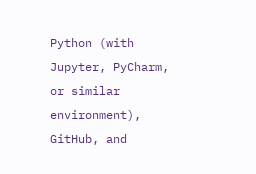Python (with Jupyter, PyCharm, or similar environment), GitHub, and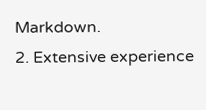Markdown.
2. Extensive experience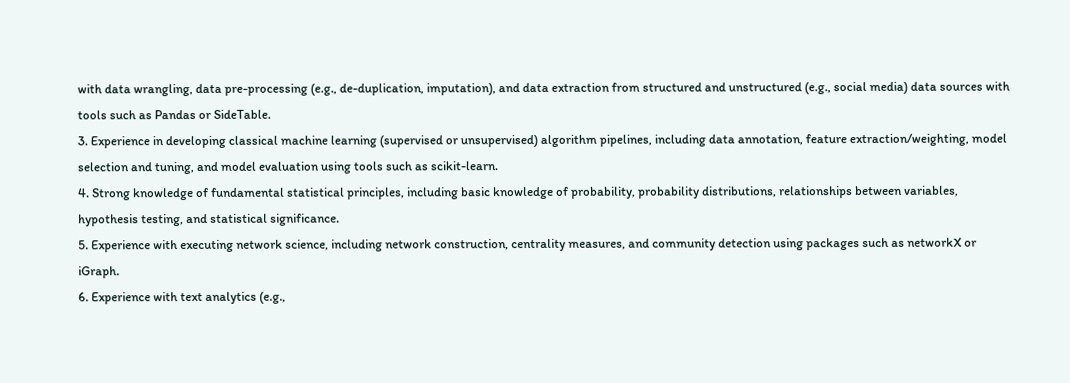with data wrangling, data pre-processing (e.g., de-duplication, imputation), and data extraction from structured and unstructured (e.g., social media) data sources with tools such as Pandas or SideTable.
3. Experience in developing classical machine learning (supervised or unsupervised) algorithm pipelines, including data annotation, feature extraction/weighting, model selection and tuning, and model evaluation using tools such as scikit-learn.
4. Strong knowledge of fundamental statistical principles, including basic knowledge of probability, probability distributions, relationships between variables, hypothesis testing, and statistical significance.
5. Experience with executing network science, including network construction, centrality measures, and community detection using packages such as networkX or iGraph.
6. Experience with text analytics (e.g.,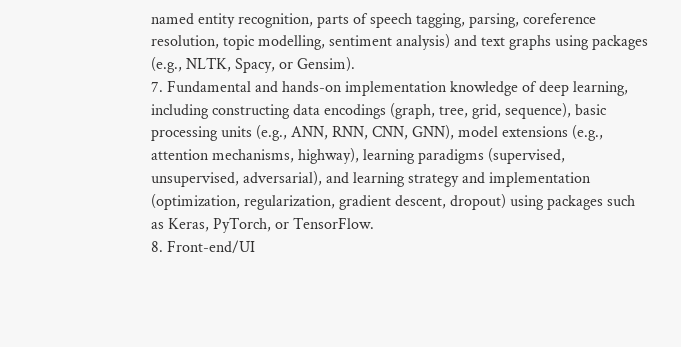named entity recognition, parts of speech tagging, parsing, coreference resolution, topic modelling, sentiment analysis) and text graphs using packages (e.g., NLTK, Spacy, or Gensim).
7. Fundamental and hands-on implementation knowledge of deep learning, including constructing data encodings (graph, tree, grid, sequence), basic processing units (e.g., ANN, RNN, CNN, GNN), model extensions (e.g., attention mechanisms, highway), learning paradigms (supervised, unsupervised, adversarial), and learning strategy and implementation (optimization, regularization, gradient descent, dropout) using packages such as Keras, PyTorch, or TensorFlow.
8. Front-end/UI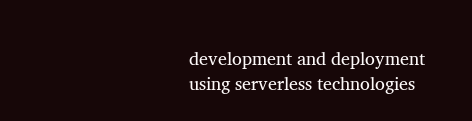development and deployment using serverless technologies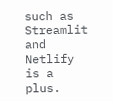such as Streamlit and Netlify is a plus.